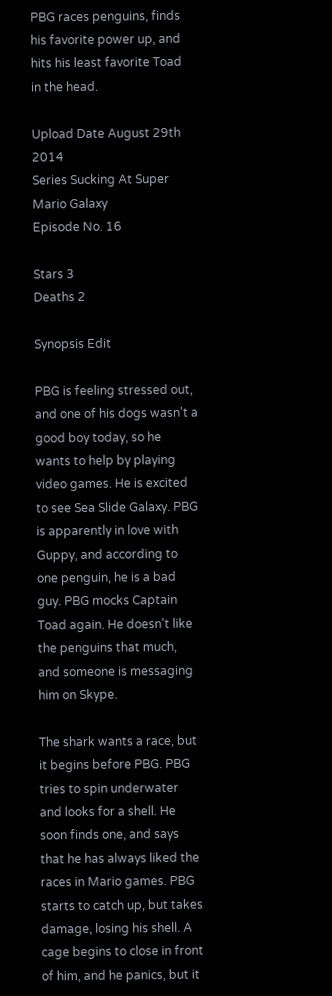PBG races penguins, finds his favorite power up, and hits his least favorite Toad in the head.

Upload Date August 29th 2014
Series Sucking At Super Mario Galaxy
Episode No. 16

Stars 3
Deaths 2

Synopsis Edit

PBG is feeling stressed out, and one of his dogs wasn't a good boy today, so he wants to help by playing video games. He is excited to see Sea Slide Galaxy. PBG is apparently in love with Guppy, and according to one penguin, he is a bad guy. PBG mocks Captain Toad again. He doesn't like the penguins that much, and someone is messaging him on Skype.

The shark wants a race, but it begins before PBG. PBG tries to spin underwater and looks for a shell. He soon finds one, and says that he has always liked the races in Mario games. PBG starts to catch up, but takes damage, losing his shell. A cage begins to close in front of him, and he panics, but it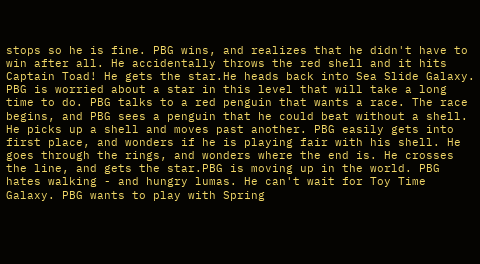stops so he is fine. PBG wins, and realizes that he didn't have to win after all. He accidentally throws the red shell and it hits Captain Toad! He gets the star.He heads back into Sea Slide Galaxy. PBG is worried about a star in this level that will take a long time to do. PBG talks to a red penguin that wants a race. The race begins, and PBG sees a penguin that he could beat without a shell. He picks up a shell and moves past another. PBG easily gets into first place, and wonders if he is playing fair with his shell. He goes through the rings, and wonders where the end is. He crosses the line, and gets the star.PBG is moving up in the world. PBG hates walking - and hungry lumas. He can't wait for Toy Time Galaxy. PBG wants to play with Spring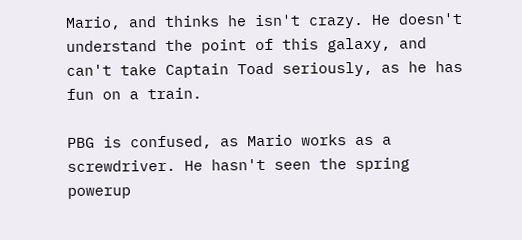Mario, and thinks he isn't crazy. He doesn't understand the point of this galaxy, and can't take Captain Toad seriously, as he has fun on a train.

PBG is confused, as Mario works as a screwdriver. He hasn't seen the spring powerup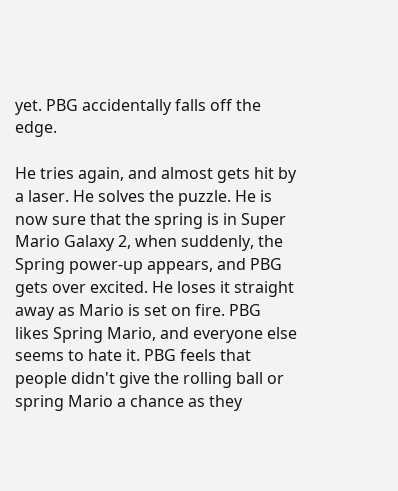yet. PBG accidentally falls off the edge.

He tries again, and almost gets hit by a laser. He solves the puzzle. He is now sure that the spring is in Super Mario Galaxy 2, when suddenly, the Spring power-up appears, and PBG gets over excited. He loses it straight away as Mario is set on fire. PBG likes Spring Mario, and everyone else seems to hate it. PBG feels that people didn't give the rolling ball or spring Mario a chance as they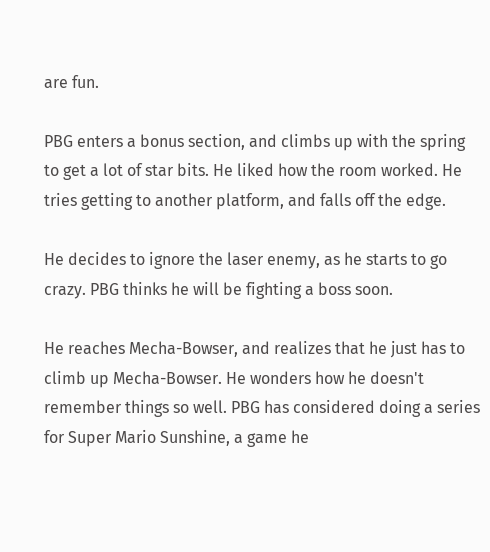are fun.

PBG enters a bonus section, and climbs up with the spring to get a lot of star bits. He liked how the room worked. He tries getting to another platform, and falls off the edge.

He decides to ignore the laser enemy, as he starts to go crazy. PBG thinks he will be fighting a boss soon.

He reaches Mecha-Bowser, and realizes that he just has to climb up Mecha-Bowser. He wonders how he doesn't remember things so well. PBG has considered doing a series for Super Mario Sunshine, a game he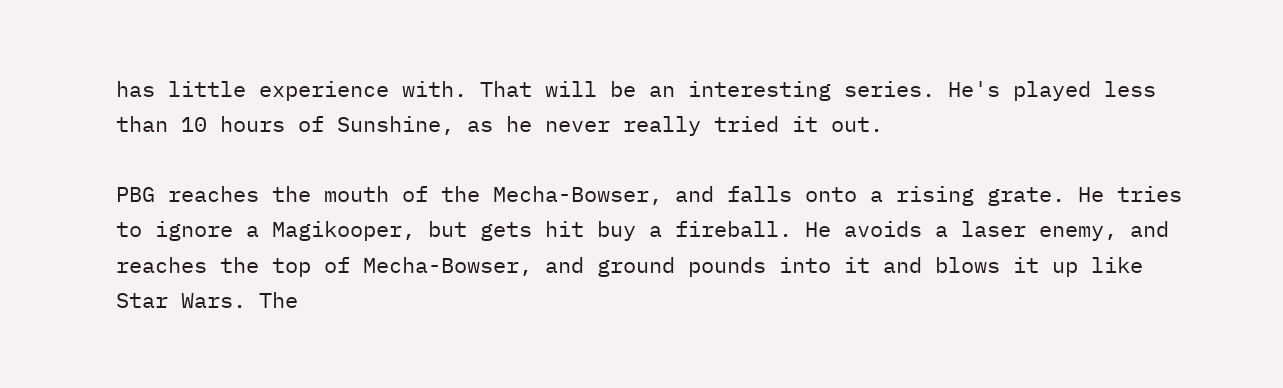has little experience with. That will be an interesting series. He's played less than 10 hours of Sunshine, as he never really tried it out.

PBG reaches the mouth of the Mecha-Bowser, and falls onto a rising grate. He tries to ignore a Magikooper, but gets hit buy a fireball. He avoids a laser enemy, and reaches the top of Mecha-Bowser, and ground pounds into it and blows it up like Star Wars. The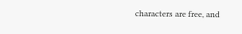characters are free, and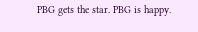PBG gets the star. PBG is happy.